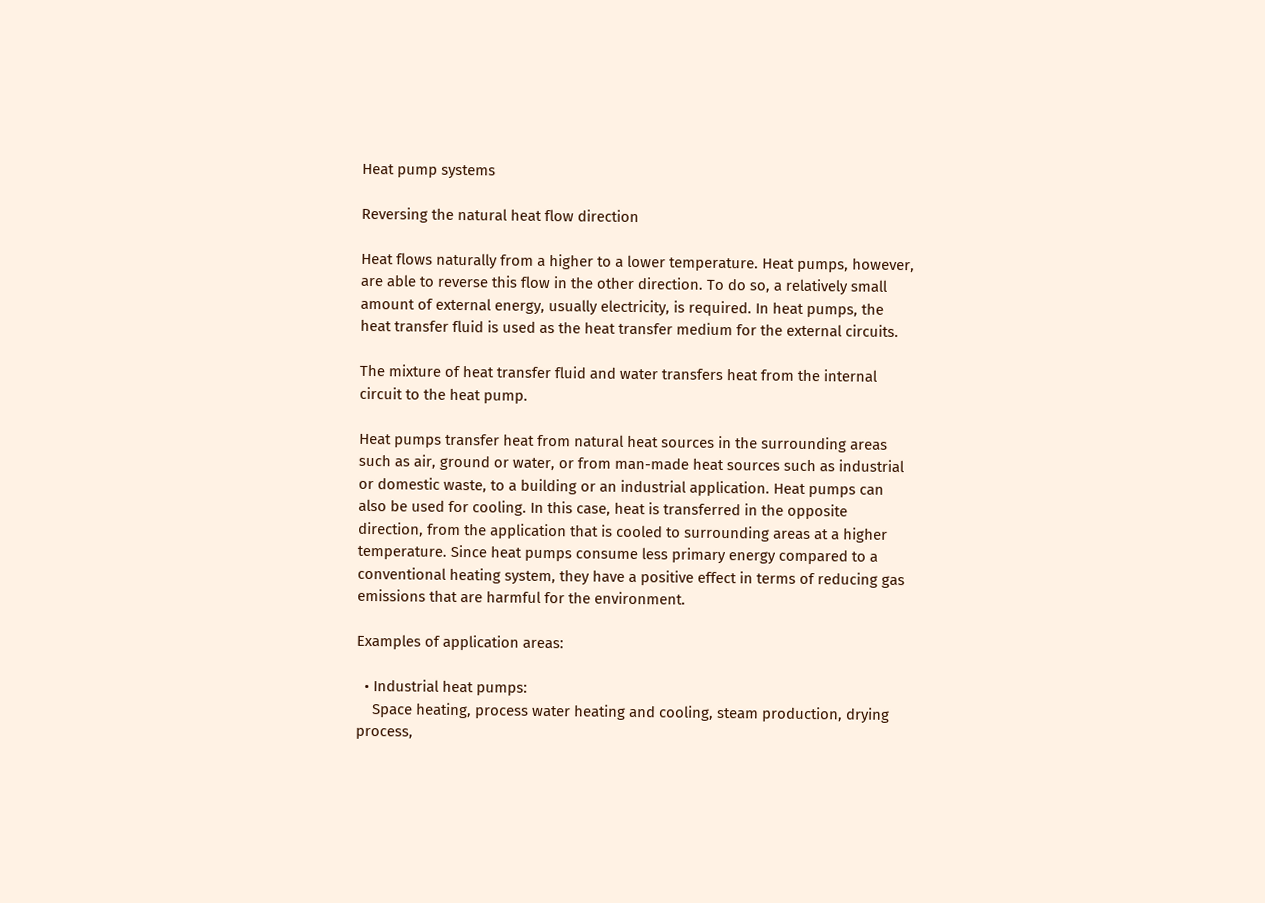Heat pump systems

Reversing the natural heat flow direction

Heat flows naturally from a higher to a lower temperature. Heat pumps, however, are able to reverse this flow in the other direction. To do so, a relatively small amount of external energy, usually electricity, is required. In heat pumps, the heat transfer fluid is used as the heat transfer medium for the external circuits.

The mixture of heat transfer fluid and water transfers heat from the internal circuit to the heat pump.

Heat pumps transfer heat from natural heat sources in the surrounding areas such as air, ground or water, or from man-made heat sources such as industrial or domestic waste, to a building or an industrial application. Heat pumps can also be used for cooling. In this case, heat is transferred in the opposite direction, from the application that is cooled to surrounding areas at a higher temperature. Since heat pumps consume less primary energy compared to a conventional heating system, they have a positive effect in terms of reducing gas emissions that are harmful for the environment.

Examples of application areas:

  • Industrial heat pumps:
    Space heating, process water heating and cooling, steam production, drying process,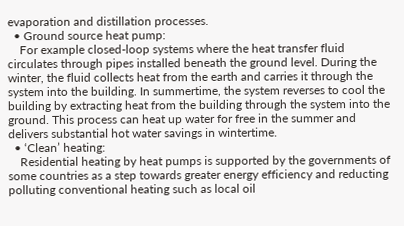evaporation and distillation processes.
  • Ground source heat pump:
    For example closed-loop systems where the heat transfer fluid circulates through pipes installed beneath the ground level. During the winter, the fluid collects heat from the earth and carries it through the system into the building. In summertime, the system reverses to cool the building by extracting heat from the building through the system into the ground. This process can heat up water for free in the summer and delivers substantial hot water savings in wintertime.
  • ‘Clean’ heating:
    Residential heating by heat pumps is supported by the governments of some countries as a step towards greater energy efficiency and reducting polluting conventional heating such as local oil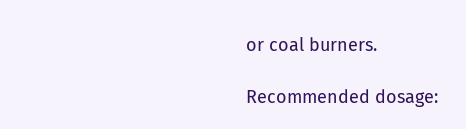or coal burners.

Recommended dosage: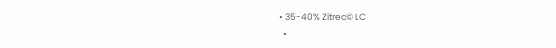• 35-40% Zitrec© LC
  •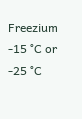Freezium -15 °C or -25 °C